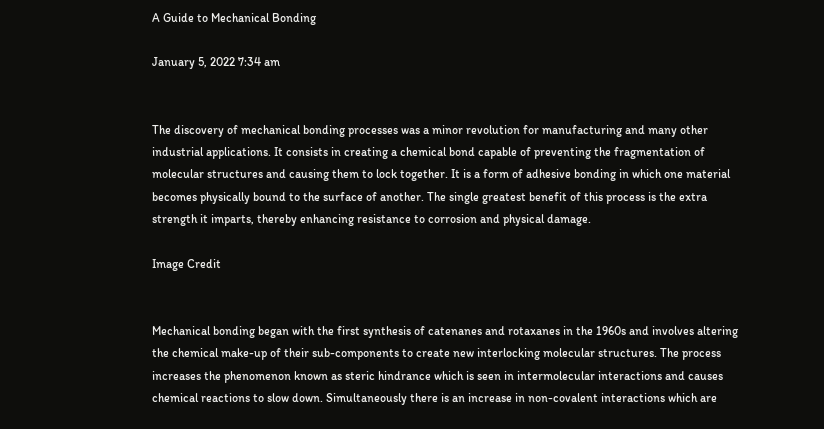A Guide to Mechanical Bonding

January 5, 2022 7:34 am


The discovery of mechanical bonding processes was a minor revolution for manufacturing and many other industrial applications. It consists in creating a chemical bond capable of preventing the fragmentation of molecular structures and causing them to lock together. It is a form of adhesive bonding in which one material becomes physically bound to the surface of another. The single greatest benefit of this process is the extra strength it imparts, thereby enhancing resistance to corrosion and physical damage.

Image Credit


Mechanical bonding began with the first synthesis of catenanes and rotaxanes in the 1960s and involves altering the chemical make-up of their sub-components to create new interlocking molecular structures. The process increases the phenomenon known as steric hindrance which is seen in intermolecular interactions and causes chemical reactions to slow down. Simultaneously there is an increase in non-covalent interactions which are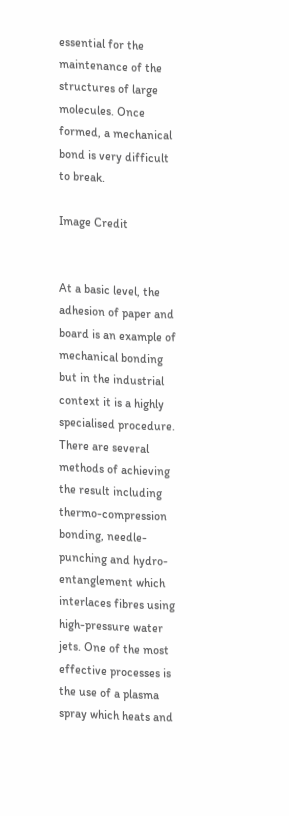essential for the maintenance of the structures of large molecules. Once formed, a mechanical bond is very difficult to break.

Image Credit


At a basic level, the adhesion of paper and board is an example of mechanical bonding but in the industrial context it is a highly specialised procedure. There are several methods of achieving the result including thermo-compression bonding, needle-punching and hydro-entanglement which interlaces fibres using high-pressure water jets. One of the most effective processes is the use of a plasma spray which heats and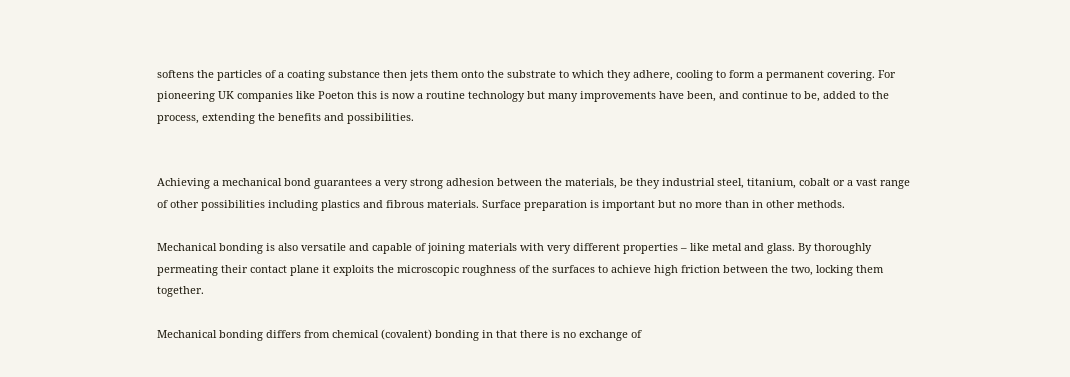softens the particles of a coating substance then jets them onto the substrate to which they adhere, cooling to form a permanent covering. For pioneering UK companies like Poeton this is now a routine technology but many improvements have been, and continue to be, added to the process, extending the benefits and possibilities.


Achieving a mechanical bond guarantees a very strong adhesion between the materials, be they industrial steel, titanium, cobalt or a vast range of other possibilities including plastics and fibrous materials. Surface preparation is important but no more than in other methods.

Mechanical bonding is also versatile and capable of joining materials with very different properties – like metal and glass. By thoroughly permeating their contact plane it exploits the microscopic roughness of the surfaces to achieve high friction between the two, locking them together.

Mechanical bonding differs from chemical (covalent) bonding in that there is no exchange of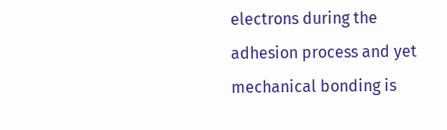electrons during the adhesion process and yet mechanical bonding is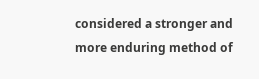considered a stronger and more enduring method of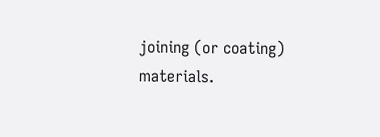joining (or coating) materials.